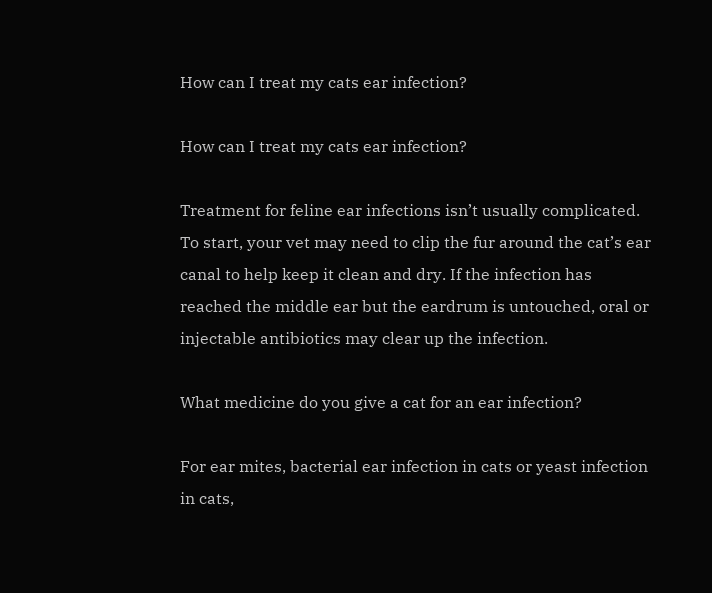How can I treat my cats ear infection?

How can I treat my cats ear infection?

Treatment for feline ear infections isn’t usually complicated. To start, your vet may need to clip the fur around the cat’s ear canal to help keep it clean and dry. If the infection has reached the middle ear but the eardrum is untouched, oral or injectable antibiotics may clear up the infection.

What medicine do you give a cat for an ear infection?

For ear mites, bacterial ear infection in cats or yeast infection in cats,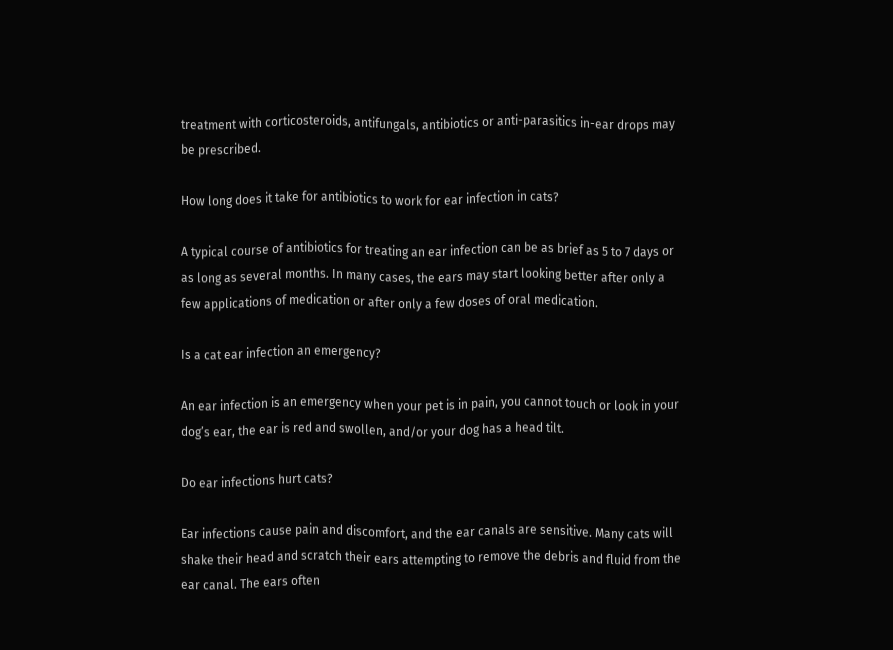treatment with corticosteroids, antifungals, antibiotics or anti-parasitics in-ear drops may be prescribed.

How long does it take for antibiotics to work for ear infection in cats?

A typical course of antibiotics for treating an ear infection can be as brief as 5 to 7 days or as long as several months. In many cases, the ears may start looking better after only a few applications of medication or after only a few doses of oral medication.

Is a cat ear infection an emergency?

An ear infection is an emergency when your pet is in pain, you cannot touch or look in your dog’s ear, the ear is red and swollen, and/or your dog has a head tilt.

Do ear infections hurt cats?

Ear infections cause pain and discomfort, and the ear canals are sensitive. Many cats will shake their head and scratch their ears attempting to remove the debris and fluid from the ear canal. The ears often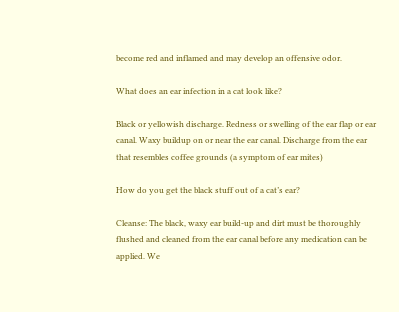become red and inflamed and may develop an offensive odor.

What does an ear infection in a cat look like?

Black or yellowish discharge. Redness or swelling of the ear flap or ear canal. Waxy buildup on or near the ear canal. Discharge from the ear that resembles coffee grounds (a symptom of ear mites)

How do you get the black stuff out of a cat’s ear?

Cleanse: The black, waxy ear build-up and dirt must be thoroughly flushed and cleaned from the ear canal before any medication can be applied. We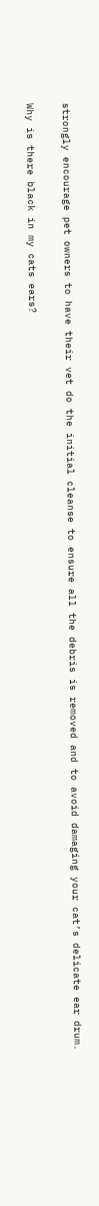strongly encourage pet owners to have their vet do the initial cleanse to ensure all the debris is removed and to avoid damaging your cat’s delicate ear drum.

Why is there black in my cats ears?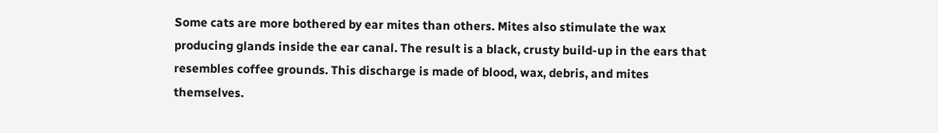Some cats are more bothered by ear mites than others. Mites also stimulate the wax producing glands inside the ear canal. The result is a black, crusty build-up in the ears that resembles coffee grounds. This discharge is made of blood, wax, debris, and mites themselves.